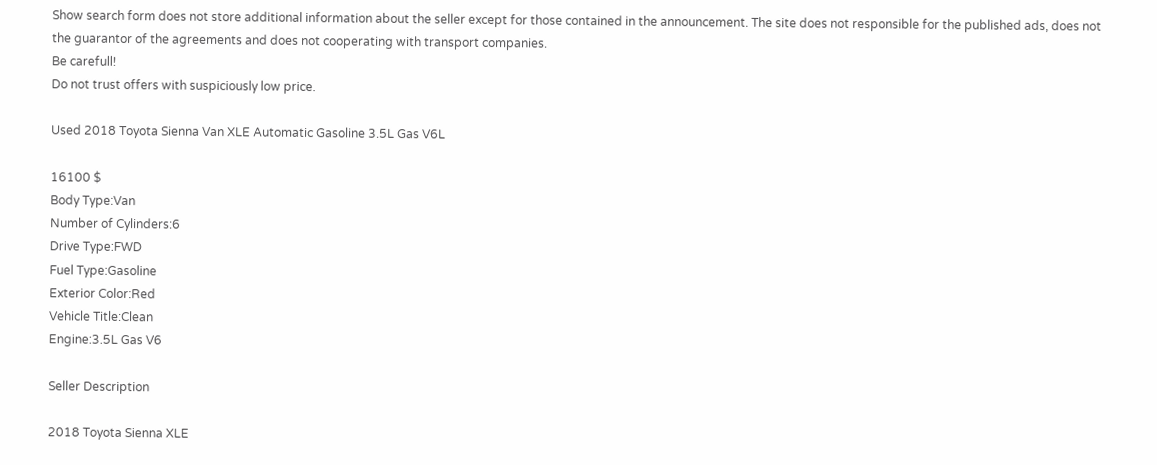Show search form does not store additional information about the seller except for those contained in the announcement. The site does not responsible for the published ads, does not the guarantor of the agreements and does not cooperating with transport companies.
Be carefull!
Do not trust offers with suspiciously low price.

Used 2018 Toyota Sienna Van XLE Automatic Gasoline 3.5L Gas V6L

16100 $
Body Type:Van
Number of Cylinders:6
Drive Type:FWD
Fuel Type:Gasoline
Exterior Color:Red
Vehicle Title:Clean
Engine:3.5L Gas V6

Seller Description

2018 Toyota Sienna XLE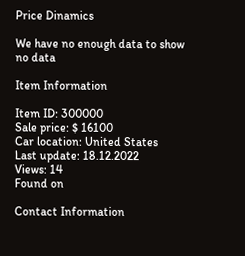Price Dinamics

We have no enough data to show
no data

Item Information

Item ID: 300000
Sale price: $ 16100
Car location: United States
Last update: 18.12.2022
Views: 14
Found on

Contact Information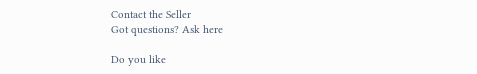Contact the Seller
Got questions? Ask here

Do you like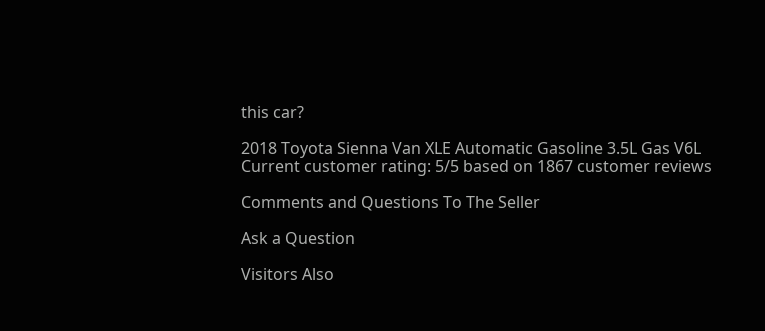this car?

2018 Toyota Sienna Van XLE Automatic Gasoline 3.5L Gas V6L
Current customer rating: 5/5 based on 1867 customer reviews

Comments and Questions To The Seller

Ask a Question

Visitors Also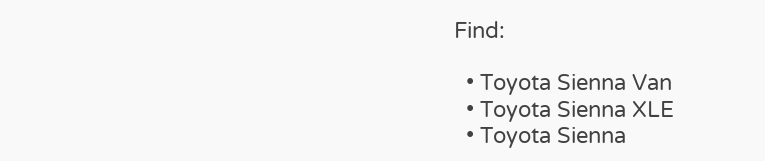Find:

  • Toyota Sienna Van
  • Toyota Sienna XLE
  • Toyota Sienna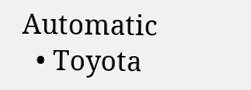Automatic
  • Toyota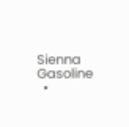Sienna Gasoline
  •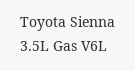Toyota Sienna 3.5L Gas V6L